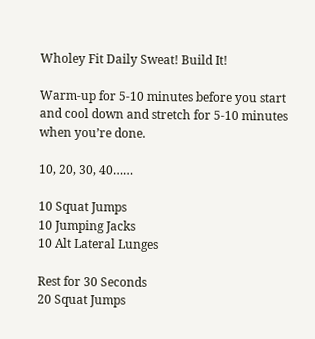Wholey Fit Daily Sweat! Build It!

Warm-up for 5-10 minutes before you start and cool down and stretch for 5-10 minutes when you’re done.

10, 20, 30, 40……

10 Squat Jumps
10 Jumping Jacks
10 Alt Lateral Lunges

Rest for 30 Seconds
20 Squat Jumps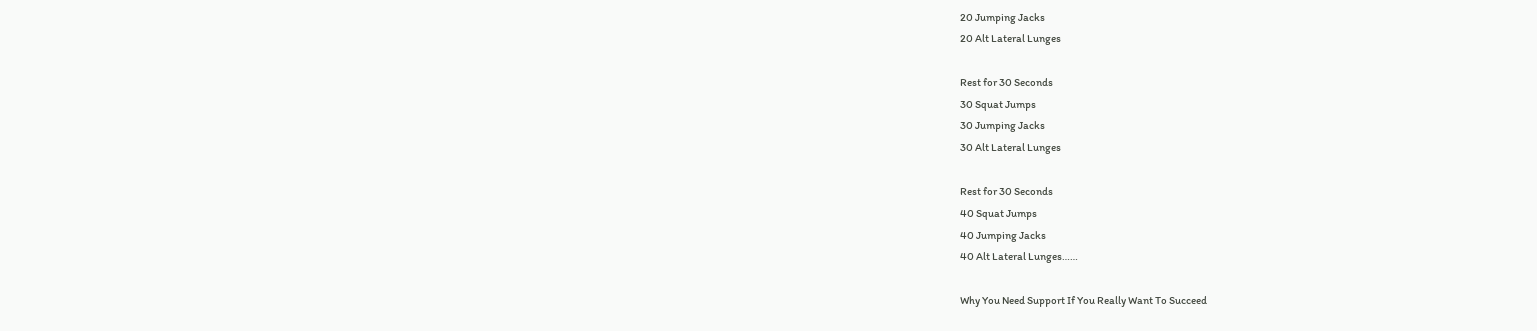20 Jumping Jacks
20 Alt Lateral Lunges

Rest for 30 Seconds
30 Squat Jumps
30 Jumping Jacks
30 Alt Lateral Lunges

Rest for 30 Seconds
40 Squat Jumps
40 Jumping Jacks
40 Alt Lateral Lunges……

Why You Need Support If You Really Want To Succeed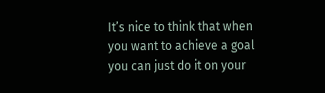It’s nice to think that when you want to achieve a goal you can just do it on your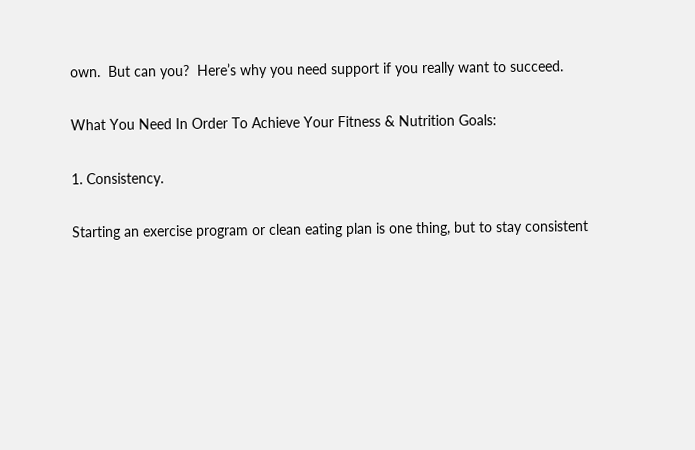own.  But can you?  Here’s why you need support if you really want to succeed.

What You Need In Order To Achieve Your Fitness & Nutrition Goals:

1. Consistency.

Starting an exercise program or clean eating plan is one thing, but to stay consistent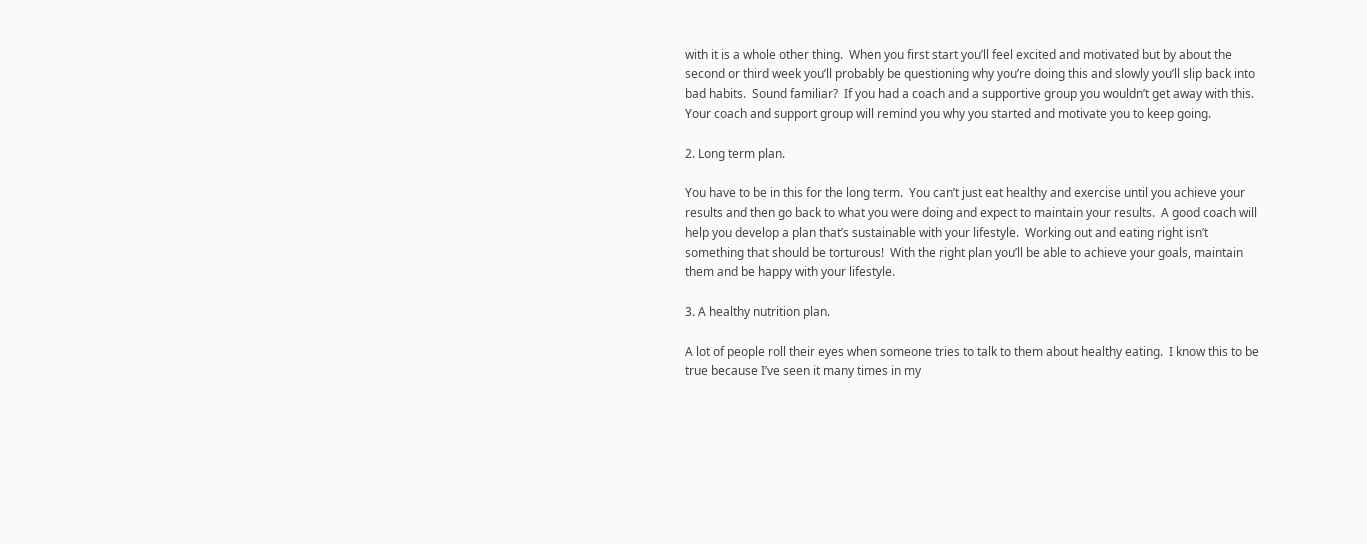with it is a whole other thing.  When you first start you’ll feel excited and motivated but by about the second or third week you’ll probably be questioning why you’re doing this and slowly you’ll slip back into bad habits.  Sound familiar?  If you had a coach and a supportive group you wouldn’t get away with this.  Your coach and support group will remind you why you started and motivate you to keep going.

2. Long term plan.

You have to be in this for the long term.  You can’t just eat healthy and exercise until you achieve your results and then go back to what you were doing and expect to maintain your results.  A good coach will help you develop a plan that’s sustainable with your lifestyle.  Working out and eating right isn’t something that should be torturous!  With the right plan you’ll be able to achieve your goals, maintain them and be happy with your lifestyle.

3. A healthy nutrition plan.

A lot of people roll their eyes when someone tries to talk to them about healthy eating.  I know this to be true because I’ve seen it many times in my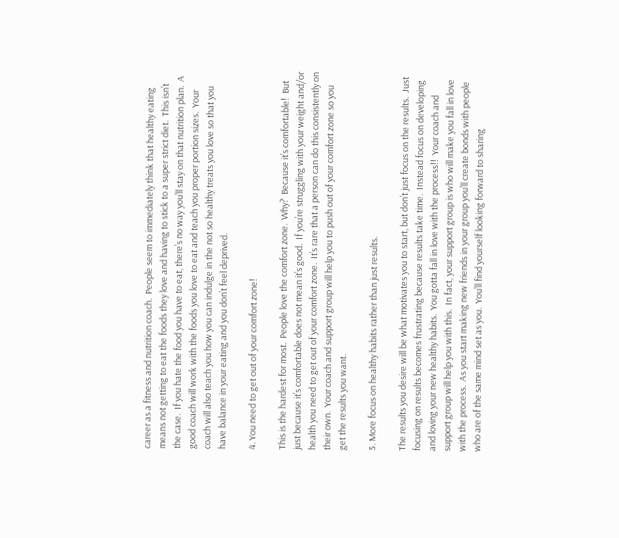career as a fitness and nutrition coach.  People seem to immediately think that healthy eating means not getting to eat the foods they love and having to stick to a super strict diet.  This isn’t the case.  If you hate the food you have to eat, there’s no way you’ll stay on that nutrition plan.  A good coach will work with the foods you love to eat and teach you proper portion sizes.  Your coach will also teach you how you can indulge in the not so healthy treats you love so that you have balance in your eating and you don’t feel deprived.

4. You need to get out of your comfort zone!

This is the hardest for most.  People love the comfort zone.  Why?  Because it’s comfortable!  But just because it’s comfortable does not mean it’s good.  If you’re struggling with your weight and/or health you need to get out of your comfort zone.  It’s rare that a person can do this consistently on their own.  Your coach and support group will help you to push out of your comfort zone so you get the results you want.

5. More focus on healthy habits rather than just results.

The results you desire will be what motivates you to start, but don’t just focus on the results.  Just focusing on results becomes frustrating because results take time.  Instead focus on developing and loving your new healthy habits.  You gotta fall in love with the process!!  Your coach and support group will help you with this.  In fact, your support group is who will make you fall in love with the process.  As you start making new friends in your group you’ll create bonds with people who are of the same mind set as you.  You’ll find yourself looking forward to sharing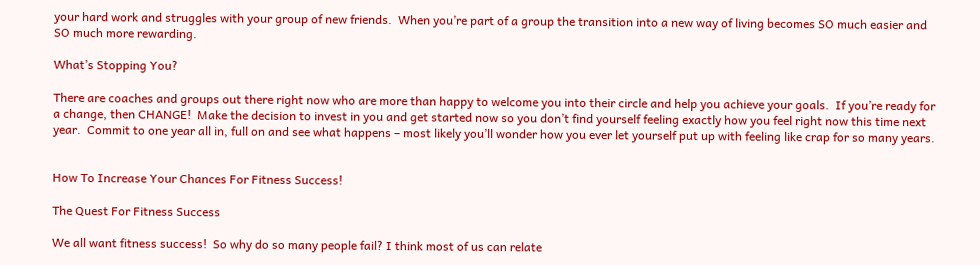your hard work and struggles with your group of new friends.  When you’re part of a group the transition into a new way of living becomes SO much easier and SO much more rewarding.

What’s Stopping You?

There are coaches and groups out there right now who are more than happy to welcome you into their circle and help you achieve your goals.  If you’re ready for a change, then CHANGE!  Make the decision to invest in you and get started now so you don’t find yourself feeling exactly how you feel right now this time next year.  Commit to one year all in, full on and see what happens – most likely you’ll wonder how you ever let yourself put up with feeling like crap for so many years.


How To Increase Your Chances For Fitness Success!

The Quest For Fitness Success

We all want fitness success!  So why do so many people fail? I think most of us can relate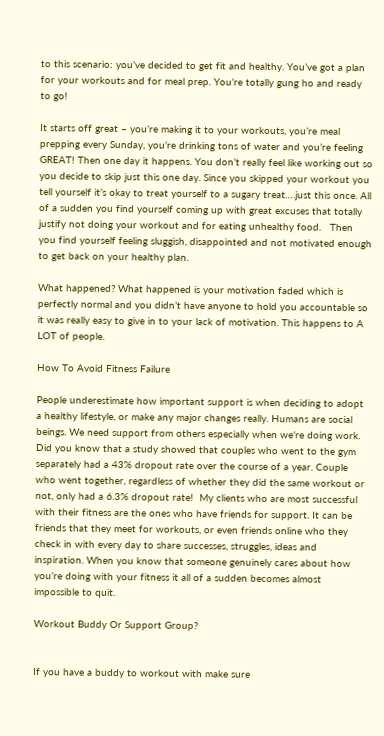to this scenario: you’ve decided to get fit and healthy. You’ve got a plan for your workouts and for meal prep. You’re totally gung ho and ready to go!

It starts off great – you’re making it to your workouts, you’re meal prepping every Sunday, you’re drinking tons of water and you’re feeling GREAT! Then one day it happens. You don’t really feel like working out so you decide to skip just this one day. Since you skipped your workout you tell yourself it’s okay to treat yourself to a sugary treat….just this once. All of a sudden you find yourself coming up with great excuses that totally justify not doing your workout and for eating unhealthy food.   Then you find yourself feeling sluggish, disappointed and not motivated enough to get back on your healthy plan.

What happened? What happened is your motivation faded which is perfectly normal and you didn’t have anyone to hold you accountable so it was really easy to give in to your lack of motivation. This happens to A LOT of people.

How To Avoid Fitness Failure

People underestimate how important support is when deciding to adopt a healthy lifestyle, or make any major changes really. Humans are social beings. We need support from others especially when we’re doing work. Did you know that a study showed that couples who went to the gym separately had a 43% dropout rate over the course of a year. Couple who went together, regardless of whether they did the same workout or not, only had a 6.3% dropout rate!  My clients who are most successful with their fitness are the ones who have friends for support. It can be friends that they meet for workouts, or even friends online who they check in with every day to share successes, struggles, ideas and inspiration. When you know that someone genuinely cares about how you’re doing with your fitness it all of a sudden becomes almost impossible to quit.

Workout Buddy Or Support Group?


If you have a buddy to workout with make sure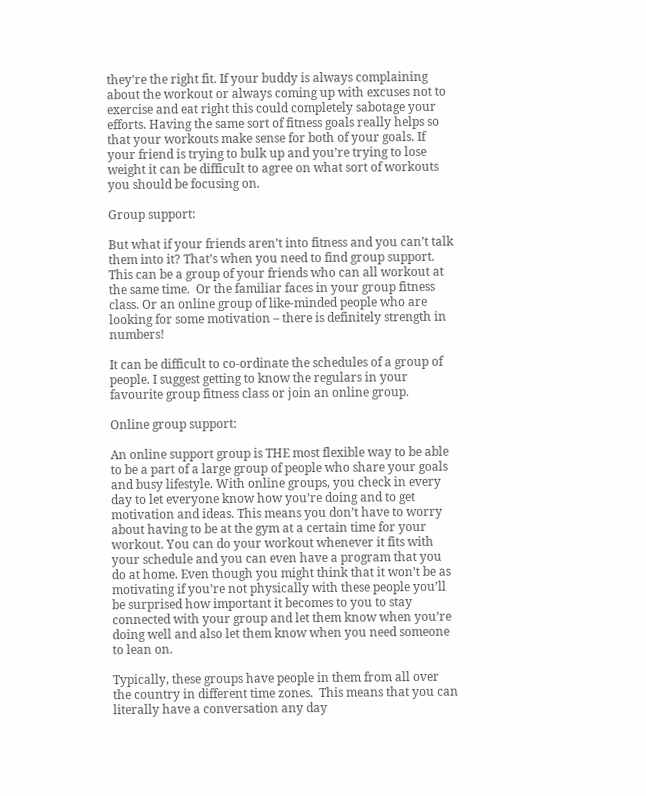they’re the right fit. If your buddy is always complaining about the workout or always coming up with excuses not to exercise and eat right this could completely sabotage your efforts. Having the same sort of fitness goals really helps so that your workouts make sense for both of your goals. If your friend is trying to bulk up and you’re trying to lose weight it can be difficult to agree on what sort of workouts you should be focusing on.

Group support:

But what if your friends aren’t into fitness and you can’t talk them into it? That’s when you need to find group support. This can be a group of your friends who can all workout at the same time.  Or the familiar faces in your group fitness class. Or an online group of like-minded people who are looking for some motivation – there is definitely strength in numbers!

It can be difficult to co-ordinate the schedules of a group of people. I suggest getting to know the regulars in your favourite group fitness class or join an online group.

Online group support:

An online support group is THE most flexible way to be able to be a part of a large group of people who share your goals and busy lifestyle. With online groups, you check in every day to let everyone know how you’re doing and to get motivation and ideas. This means you don’t have to worry about having to be at the gym at a certain time for your workout. You can do your workout whenever it fits with your schedule and you can even have a program that you do at home. Even though you might think that it won’t be as motivating if you’re not physically with these people you’ll be surprised how important it becomes to you to stay connected with your group and let them know when you’re doing well and also let them know when you need someone to lean on.

Typically, these groups have people in them from all over the country in different time zones.  This means that you can literally have a conversation any day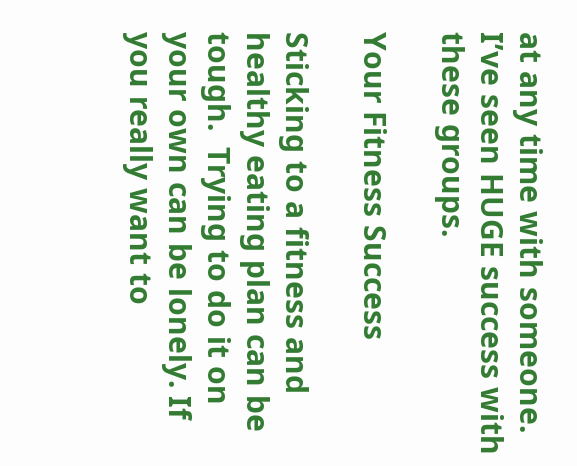at any time with someone. I’ve seen HUGE success with these groups.

Your Fitness Success

Sticking to a fitness and healthy eating plan can be tough.  Trying to do it on your own can be lonely. If you really want to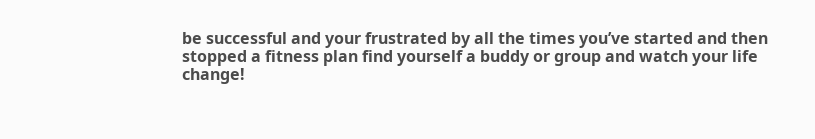be successful and your frustrated by all the times you’ve started and then stopped a fitness plan find yourself a buddy or group and watch your life change!